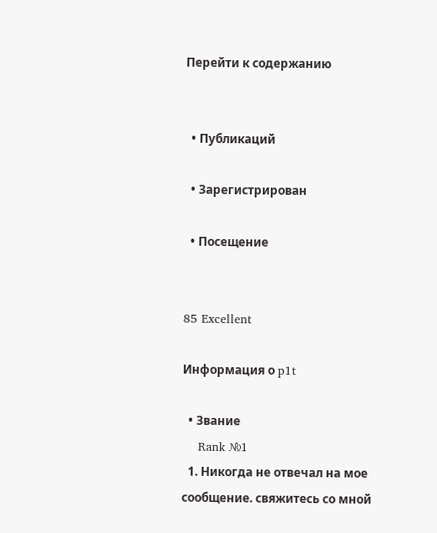Перейти к содержанию


  • Публикаций

  • Зарегистрирован

  • Посещение


85 Excellent

Информация о p1t

  • Звание
    Rank №1
  1. Никогда не отвечал на мое сообщение. свяжитесь со мной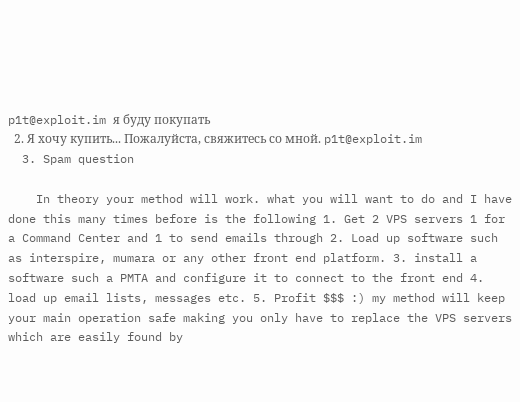p1t@exploit.im я буду покупать
  2. Я хочу купить... Пожалуйста, свяжитесь со мной. p1t@exploit.im
  3. Spam question

    In theory your method will work. what you will want to do and I have done this many times before is the following 1. Get 2 VPS servers 1 for a Command Center and 1 to send emails through 2. Load up software such as interspire, mumara or any other front end platform. 3. install a software such a PMTA and configure it to connect to the front end 4. load up email lists, messages etc. 5. Profit $$$ :) my method will keep your main operation safe making you only have to replace the VPS servers which are easily found by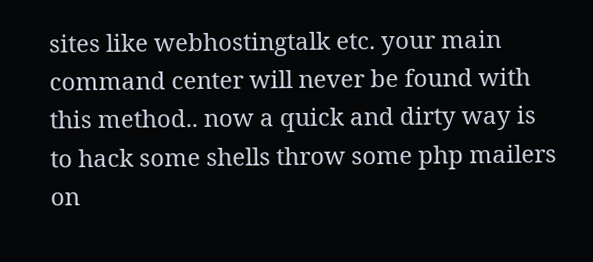sites like webhostingtalk etc. your main command center will never be found with this method.. now a quick and dirty way is to hack some shells throw some php mailers on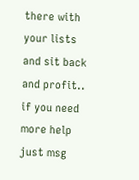there with your lists and sit back and profit.. if you need more help just msg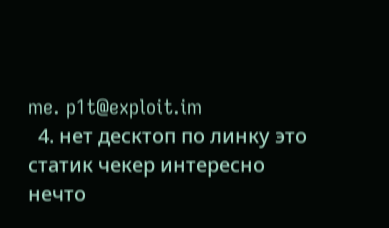me. p1t@exploit.im
  4. нет десктоп по линку это статик чекер интересно нечто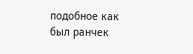подобное как был ранчек